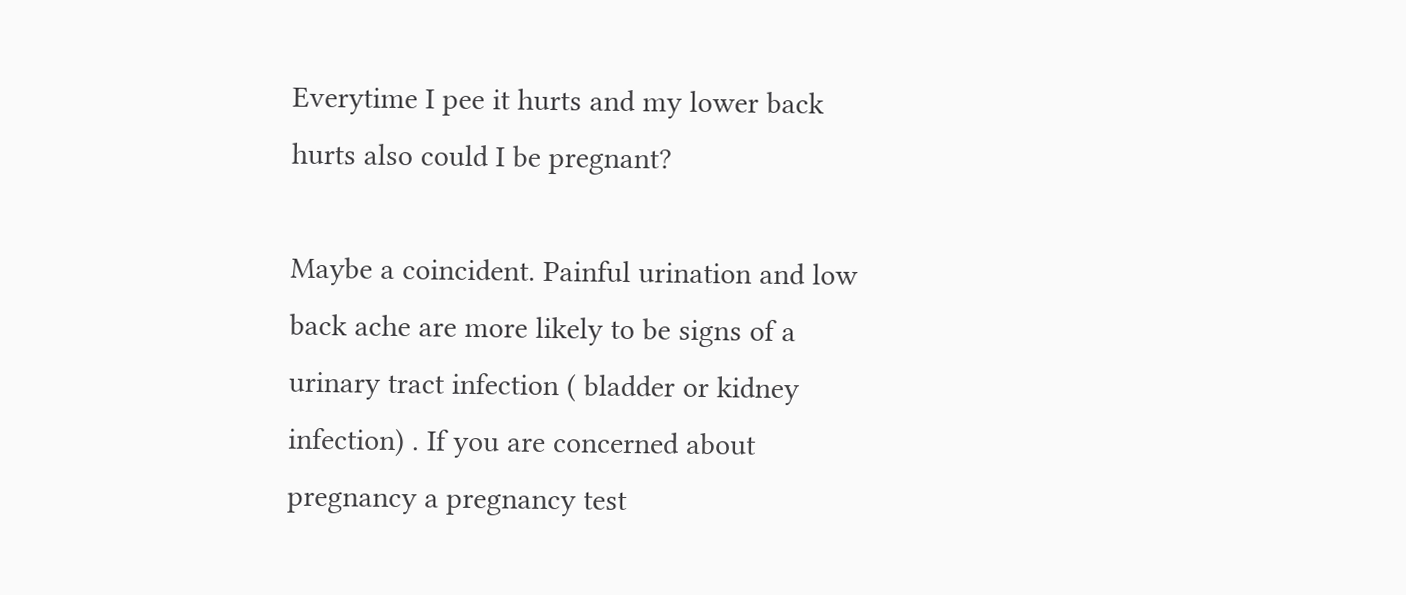Everytime I pee it hurts and my lower back hurts also could I be pregnant?

Maybe a coincident. Painful urination and low back ache are more likely to be signs of a urinary tract infection ( bladder or kidney infection) . If you are concerned about pregnancy a pregnancy test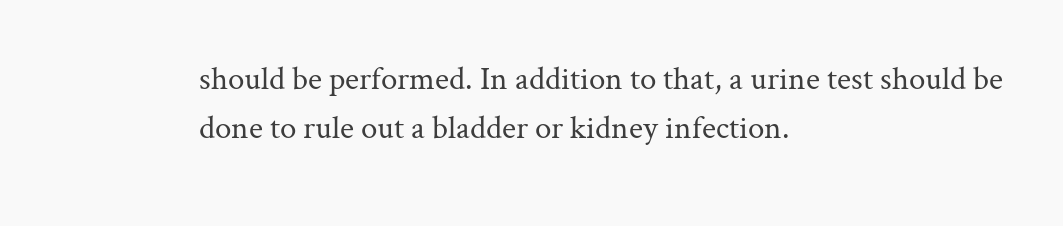should be performed. In addition to that, a urine test should be done to rule out a bladder or kidney infection.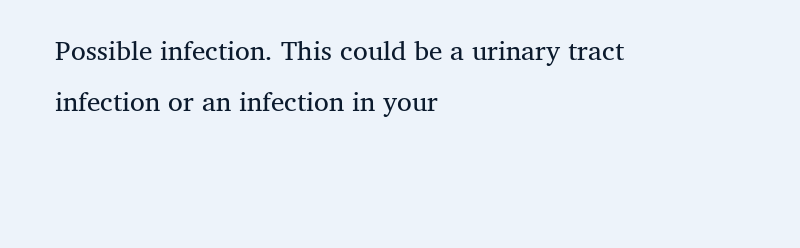Possible infection. This could be a urinary tract infection or an infection in your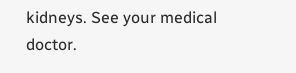kidneys. See your medical doctor.